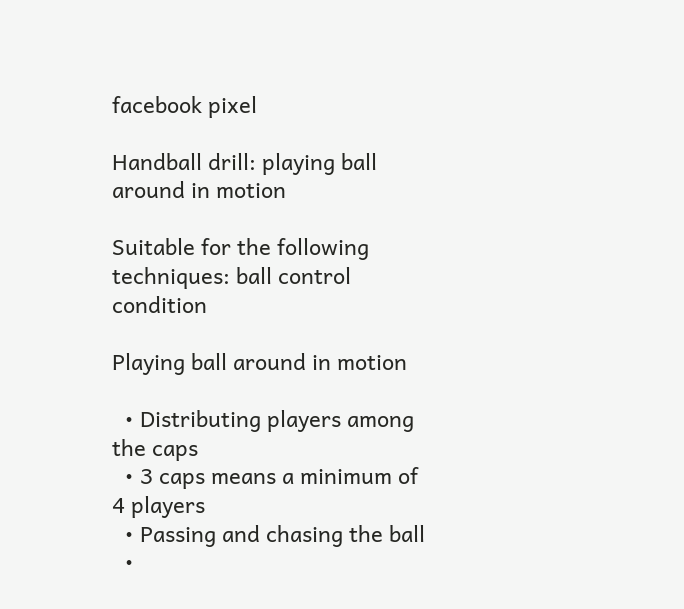facebook pixel

Handball drill: playing ball around in motion

Suitable for the following techniques: ball control condition

Playing ball around in motion

  • Distributing players among the caps
  • 3 caps means a minimum of 4 players
  • Passing and chasing the ball
  •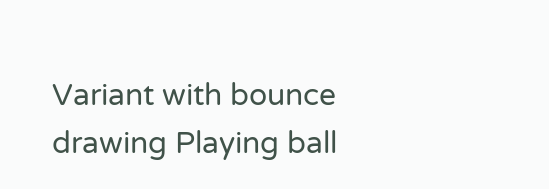Variant with bounce
drawing Playing ball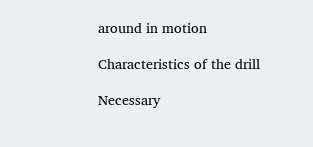around in motion

Characteristics of the drill

Necessary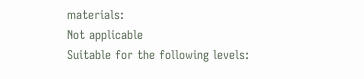materials:
Not applicable
Suitable for the following levels: